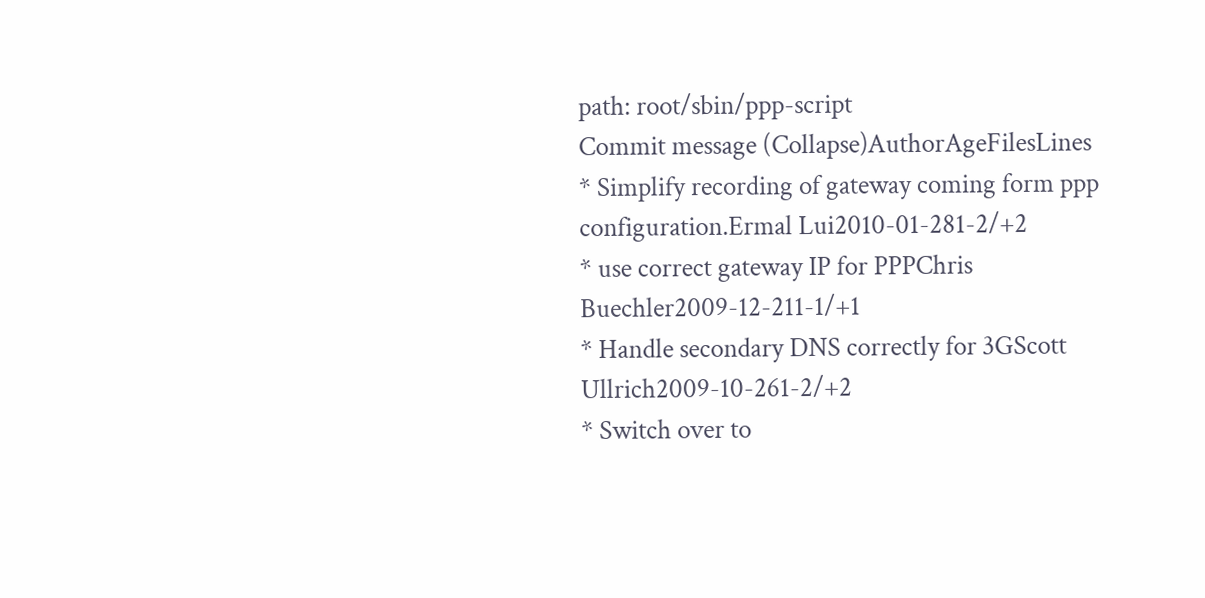path: root/sbin/ppp-script
Commit message (Collapse)AuthorAgeFilesLines
* Simplify recording of gateway coming form ppp configuration.Ermal Lui2010-01-281-2/+2
* use correct gateway IP for PPPChris Buechler2009-12-211-1/+1
* Handle secondary DNS correctly for 3GScott Ullrich2009-10-261-2/+2
* Switch over to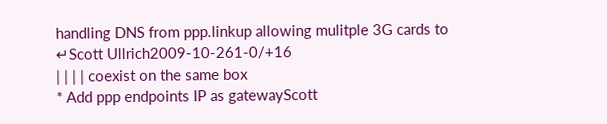handling DNS from ppp.linkup allowing mulitple 3G cards to ↵Scott Ullrich2009-10-261-0/+16
| | | | coexist on the same box
* Add ppp endpoints IP as gatewayScott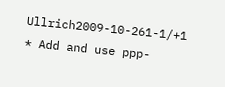Ullrich2009-10-261-1/+1
* Add and use ppp-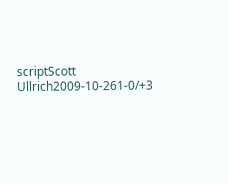scriptScott Ullrich2009-10-261-0/+3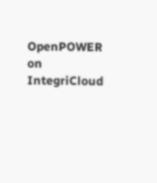OpenPOWER on IntegriCloud